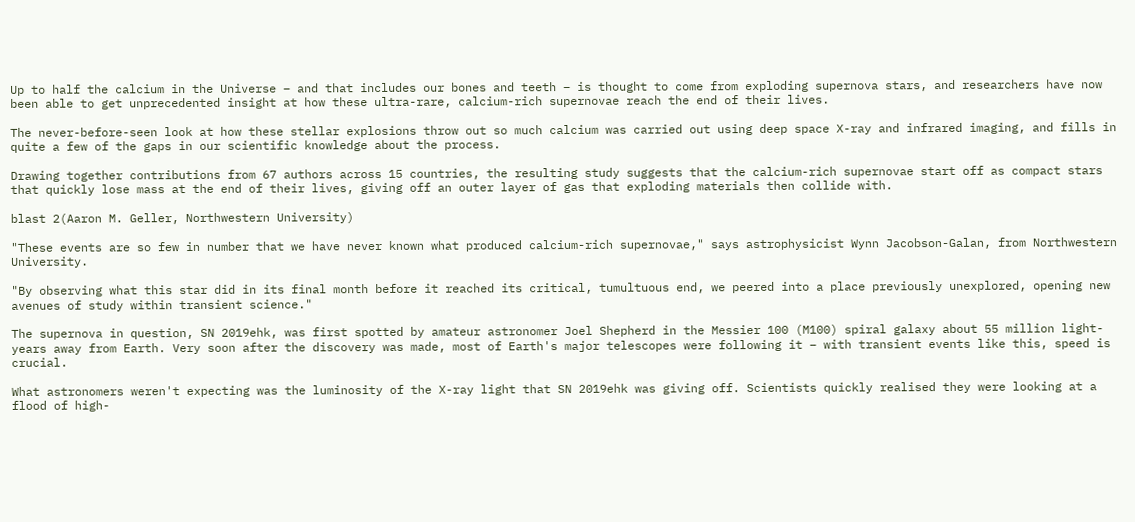Up to half the calcium in the Universe – and that includes our bones and teeth – is thought to come from exploding supernova stars, and researchers have now been able to get unprecedented insight at how these ultra-rare, calcium-rich supernovae reach the end of their lives.

The never-before-seen look at how these stellar explosions throw out so much calcium was carried out using deep space X-ray and infrared imaging, and fills in quite a few of the gaps in our scientific knowledge about the process.

Drawing together contributions from 67 authors across 15 countries, the resulting study suggests that the calcium-rich supernovae start off as compact stars that quickly lose mass at the end of their lives, giving off an outer layer of gas that exploding materials then collide with.

blast 2(Aaron M. Geller, Northwestern University)

"These events are so few in number that we have never known what produced calcium-rich supernovae," says astrophysicist Wynn Jacobson-Galan, from Northwestern University.

"By observing what this star did in its final month before it reached its critical, tumultuous end, we peered into a place previously unexplored, opening new avenues of study within transient science."

The supernova in question, SN 2019ehk, was first spotted by amateur astronomer Joel Shepherd in the Messier 100 (M100) spiral galaxy about 55 million light-years away from Earth. Very soon after the discovery was made, most of Earth's major telescopes were following it – with transient events like this, speed is crucial.

What astronomers weren't expecting was the luminosity of the X-ray light that SN 2019ehk was giving off. Scientists quickly realised they were looking at a flood of high-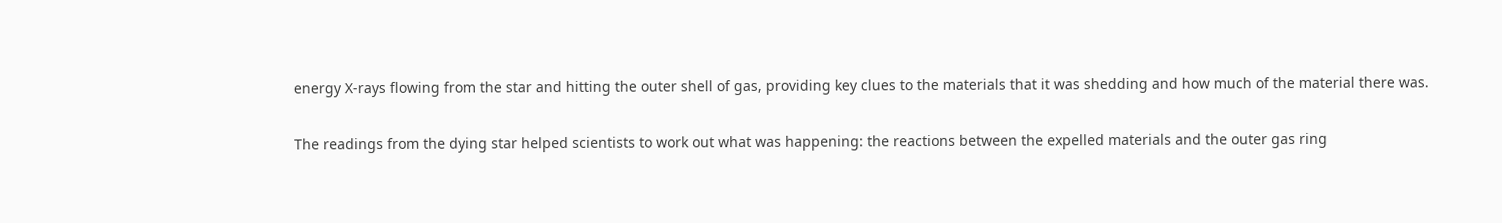energy X-rays flowing from the star and hitting the outer shell of gas, providing key clues to the materials that it was shedding and how much of the material there was.

The readings from the dying star helped scientists to work out what was happening: the reactions between the expelled materials and the outer gas ring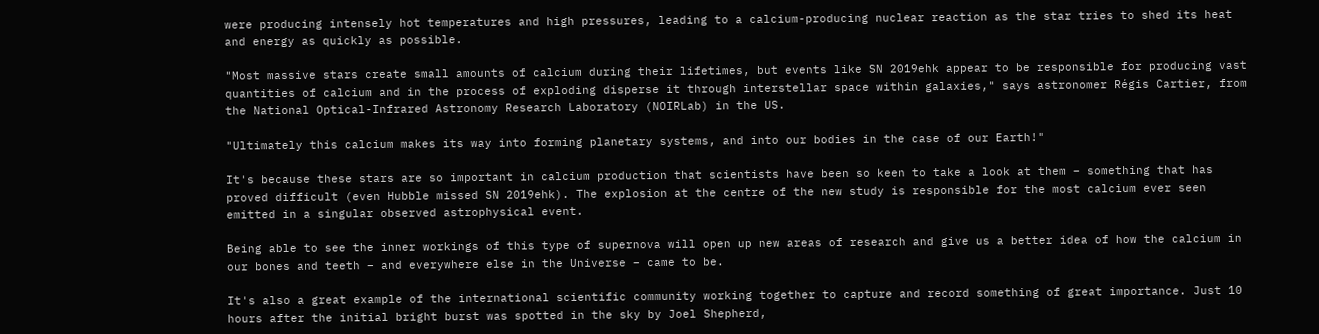were producing intensely hot temperatures and high pressures, leading to a calcium-producing nuclear reaction as the star tries to shed its heat and energy as quickly as possible.

"Most massive stars create small amounts of calcium during their lifetimes, but events like SN 2019ehk appear to be responsible for producing vast quantities of calcium and in the process of exploding disperse it through interstellar space within galaxies," says astronomer Régis Cartier, from the National Optical-Infrared Astronomy Research Laboratory (NOIRLab) in the US.

"Ultimately this calcium makes its way into forming planetary systems, and into our bodies in the case of our Earth!"

It's because these stars are so important in calcium production that scientists have been so keen to take a look at them – something that has proved difficult (even Hubble missed SN 2019ehk). The explosion at the centre of the new study is responsible for the most calcium ever seen emitted in a singular observed astrophysical event.

Being able to see the inner workings of this type of supernova will open up new areas of research and give us a better idea of how the calcium in our bones and teeth – and everywhere else in the Universe – came to be.

It's also a great example of the international scientific community working together to capture and record something of great importance. Just 10 hours after the initial bright burst was spotted in the sky by Joel Shepherd,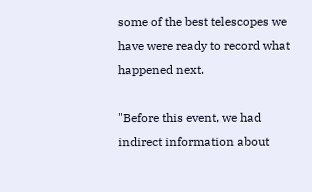some of the best telescopes we have were ready to record what happened next.

"Before this event, we had indirect information about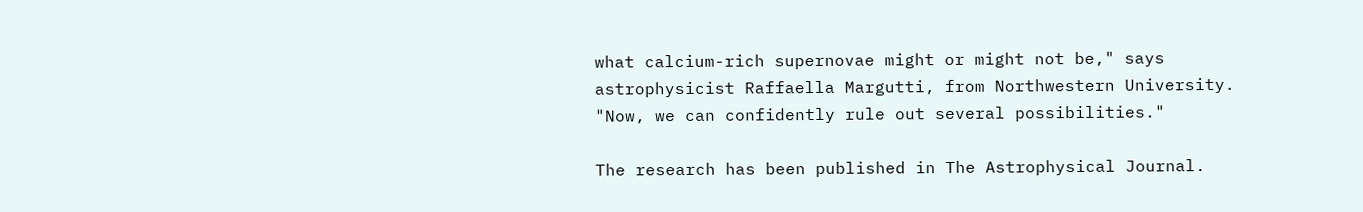what calcium-rich supernovae might or might not be," says astrophysicist Raffaella Margutti, from Northwestern University. "Now, we can confidently rule out several possibilities."

The research has been published in The Astrophysical Journal.